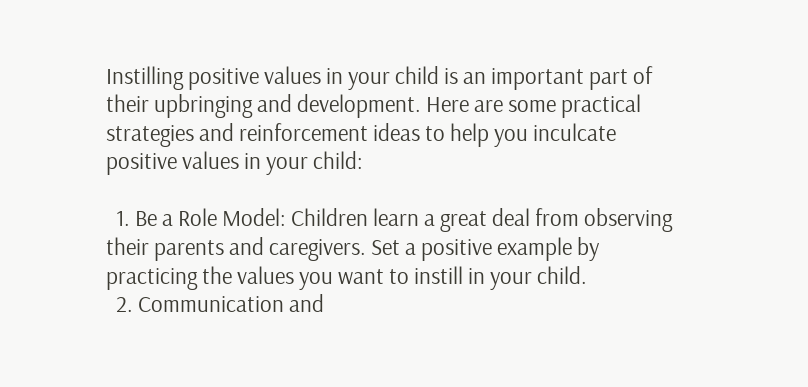Instilling positive values in your child is an important part of their upbringing and development. Here are some practical strategies and reinforcement ideas to help you inculcate positive values in your child:

  1. Be a Role Model: Children learn a great deal from observing their parents and caregivers. Set a positive example by practicing the values you want to instill in your child.
  2. Communication and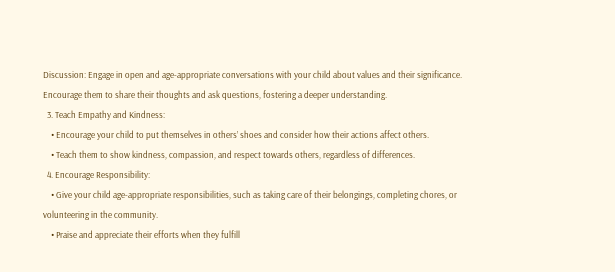Discussion: Engage in open and age-appropriate conversations with your child about values and their significance. Encourage them to share their thoughts and ask questions, fostering a deeper understanding.
  3. Teach Empathy and Kindness:
    • Encourage your child to put themselves in others’ shoes and consider how their actions affect others.
    • Teach them to show kindness, compassion, and respect towards others, regardless of differences.
  4. Encourage Responsibility:
    • Give your child age-appropriate responsibilities, such as taking care of their belongings, completing chores, or volunteering in the community.
    • Praise and appreciate their efforts when they fulfill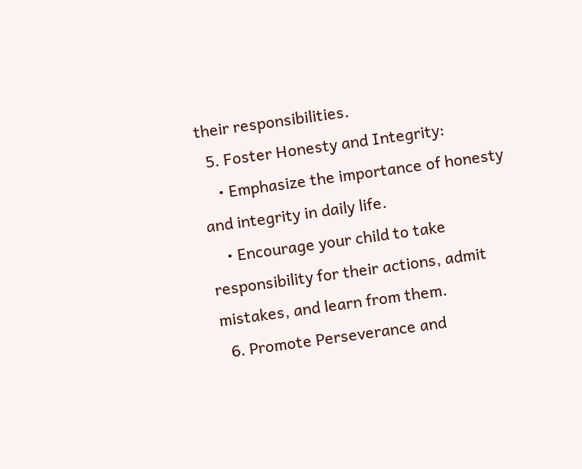their responsibilities.
  5. Foster Honesty and Integrity:
    • Emphasize the importance of honesty and integrity in daily life.
    • Encourage your child to take responsibility for their actions, admit mistakes, and learn from them.
  6. Promote Perseverance and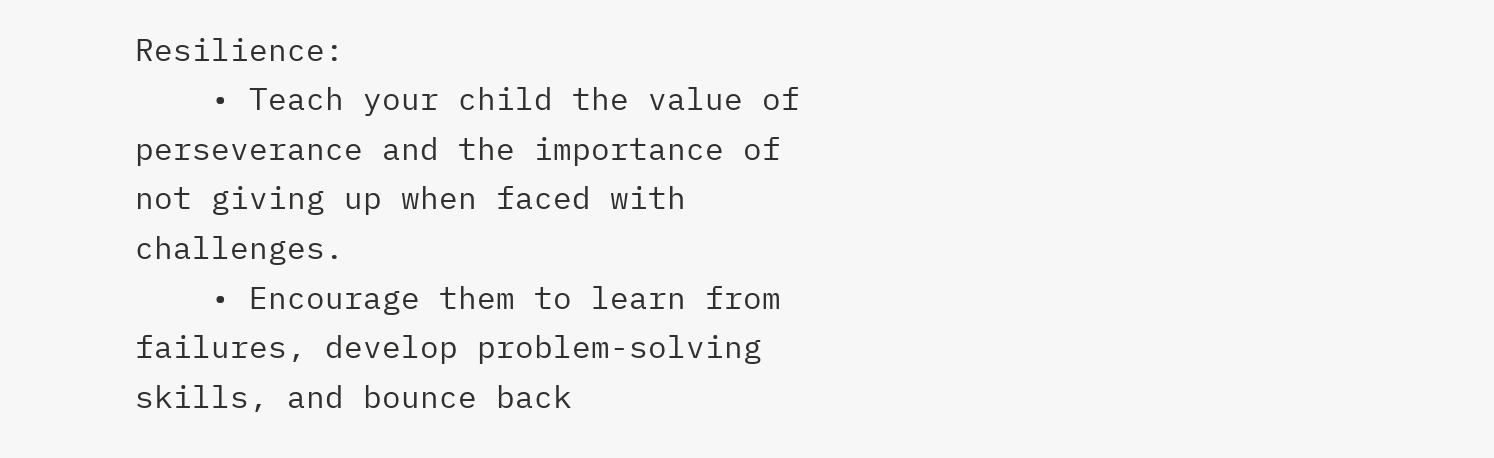Resilience:
    • Teach your child the value of perseverance and the importance of not giving up when faced with challenges.
    • Encourage them to learn from failures, develop problem-solving skills, and bounce back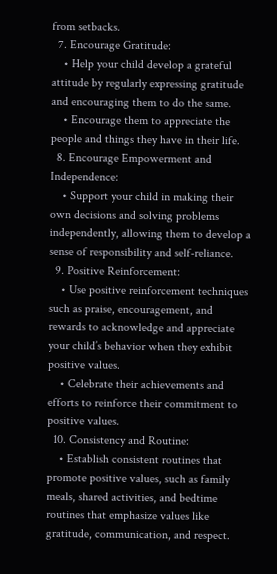from setbacks.
  7. Encourage Gratitude:
    • Help your child develop a grateful attitude by regularly expressing gratitude and encouraging them to do the same.
    • Encourage them to appreciate the people and things they have in their life.
  8. Encourage Empowerment and Independence:
    • Support your child in making their own decisions and solving problems independently, allowing them to develop a sense of responsibility and self-reliance.
  9. Positive Reinforcement:
    • Use positive reinforcement techniques such as praise, encouragement, and rewards to acknowledge and appreciate your child’s behavior when they exhibit positive values.
    • Celebrate their achievements and efforts to reinforce their commitment to positive values.
  10. Consistency and Routine:
    • Establish consistent routines that promote positive values, such as family meals, shared activities, and bedtime routines that emphasize values like gratitude, communication, and respect.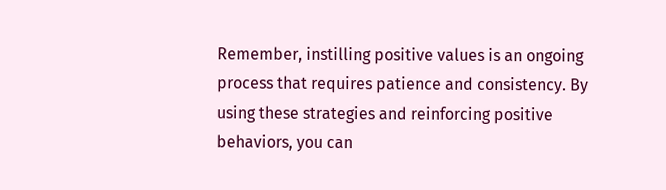Remember, instilling positive values is an ongoing process that requires patience and consistency. By using these strategies and reinforcing positive behaviors, you can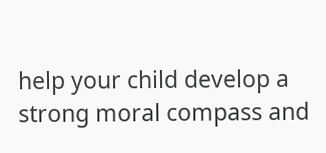help your child develop a strong moral compass and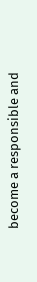become a responsible and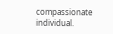compassionate individual.